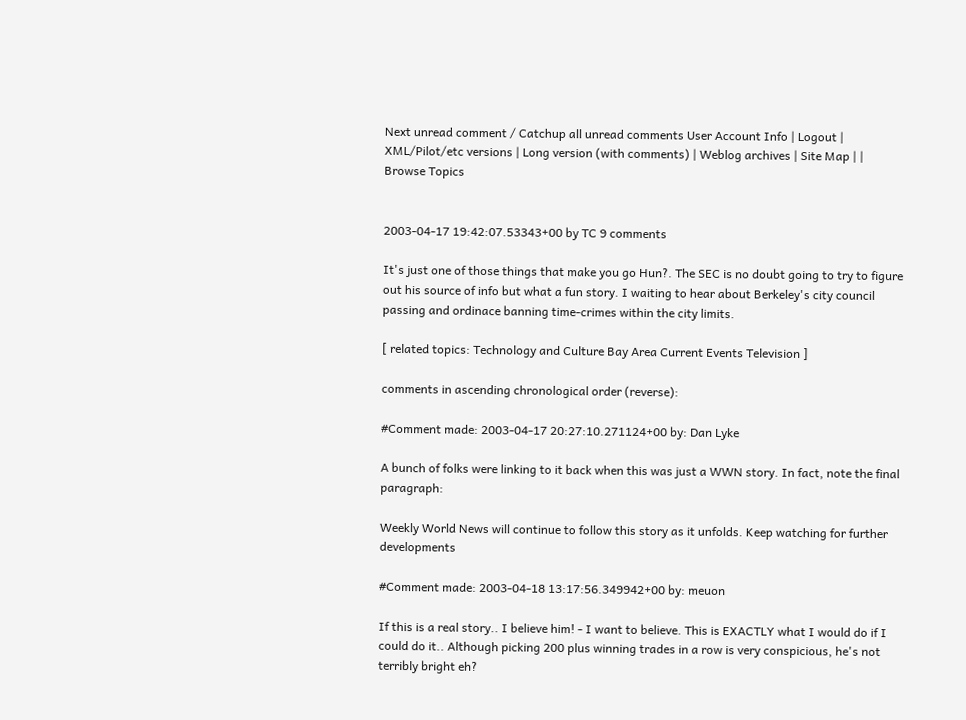Next unread comment / Catchup all unread comments User Account Info | Logout | XML/Pilot/etc versions | Long version (with comments) | Weblog archives | Site Map | | Browse Topics


2003-04-17 19:42:07.53343+00 by TC 9 comments

It's just one of those things that make you go Hun?. The SEC is no doubt going to try to figure out his source of info but what a fun story. I waiting to hear about Berkeley's city council passing and ordinace banning time-crimes within the city limits.

[ related topics: Technology and Culture Bay Area Current Events Television ]

comments in ascending chronological order (reverse):

#Comment made: 2003-04-17 20:27:10.271124+00 by: Dan Lyke

A bunch of folks were linking to it back when this was just a WWN story. In fact, note the final paragraph:

Weekly World News will continue to follow this story as it unfolds. Keep watching for further developments

#Comment made: 2003-04-18 13:17:56.349942+00 by: meuon

If this is a real story.. I believe him! - I want to believe. This is EXACTLY what I would do if I could do it.. Although picking 200 plus winning trades in a row is very conspicious, he's not terribly bright eh?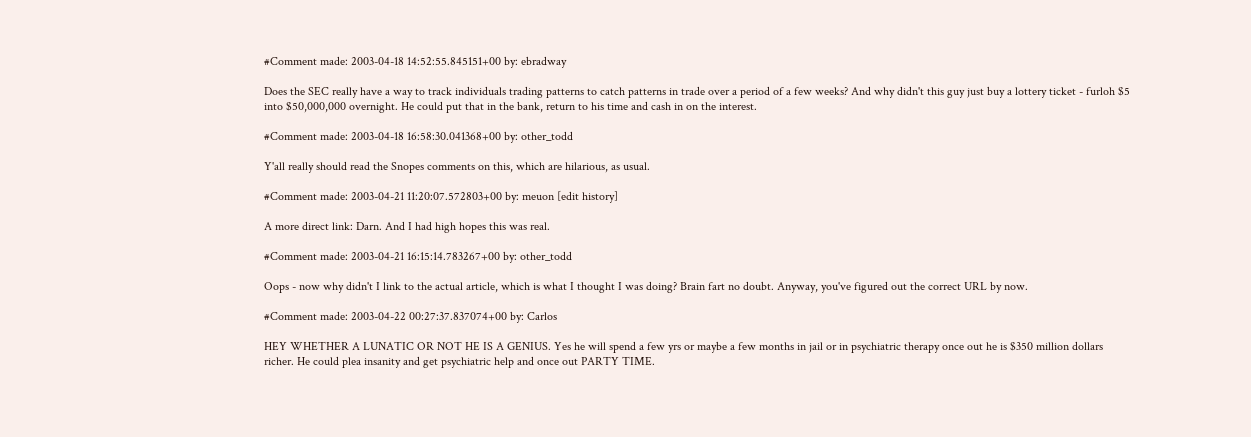#Comment made: 2003-04-18 14:52:55.845151+00 by: ebradway

Does the SEC really have a way to track individuals trading patterns to catch patterns in trade over a period of a few weeks? And why didn't this guy just buy a lottery ticket - furloh $5 into $50,000,000 overnight. He could put that in the bank, return to his time and cash in on the interest.

#Comment made: 2003-04-18 16:58:30.041368+00 by: other_todd

Y'all really should read the Snopes comments on this, which are hilarious, as usual.

#Comment made: 2003-04-21 11:20:07.572803+00 by: meuon [edit history]

A more direct link: Darn. And I had high hopes this was real.

#Comment made: 2003-04-21 16:15:14.783267+00 by: other_todd

Oops - now why didn't I link to the actual article, which is what I thought I was doing? Brain fart no doubt. Anyway, you've figured out the correct URL by now.

#Comment made: 2003-04-22 00:27:37.837074+00 by: Carlos

HEY WHETHER A LUNATIC OR NOT HE IS A GENIUS. Yes he will spend a few yrs or maybe a few months in jail or in psychiatric therapy once out he is $350 million dollars richer. He could plea insanity and get psychiatric help and once out PARTY TIME.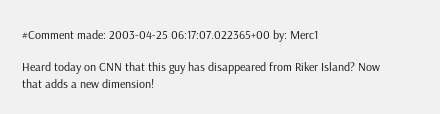#Comment made: 2003-04-25 06:17:07.022365+00 by: Merc1

Heard today on CNN that this guy has disappeared from Riker Island? Now that adds a new dimension!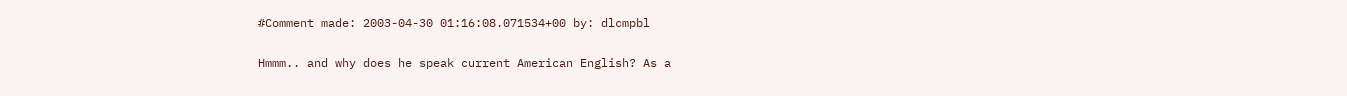#Comment made: 2003-04-30 01:16:08.071534+00 by: dlcmpbl

Hmmm.. and why does he speak current American English? As a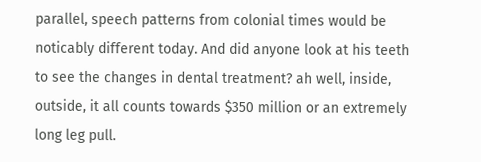parallel, speech patterns from colonial times would be noticably different today. And did anyone look at his teeth to see the changes in dental treatment? ah well, inside, outside, it all counts towards $350 million or an extremely long leg pull.